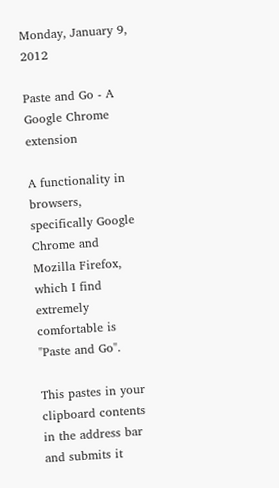Monday, January 9, 2012

Paste and Go - A Google Chrome extension

A functionality in browsers, specifically Google Chrome and Mozilla Firefox, which I find extremely comfortable is "Paste and Go".

This pastes in your clipboard contents in the address bar and submits it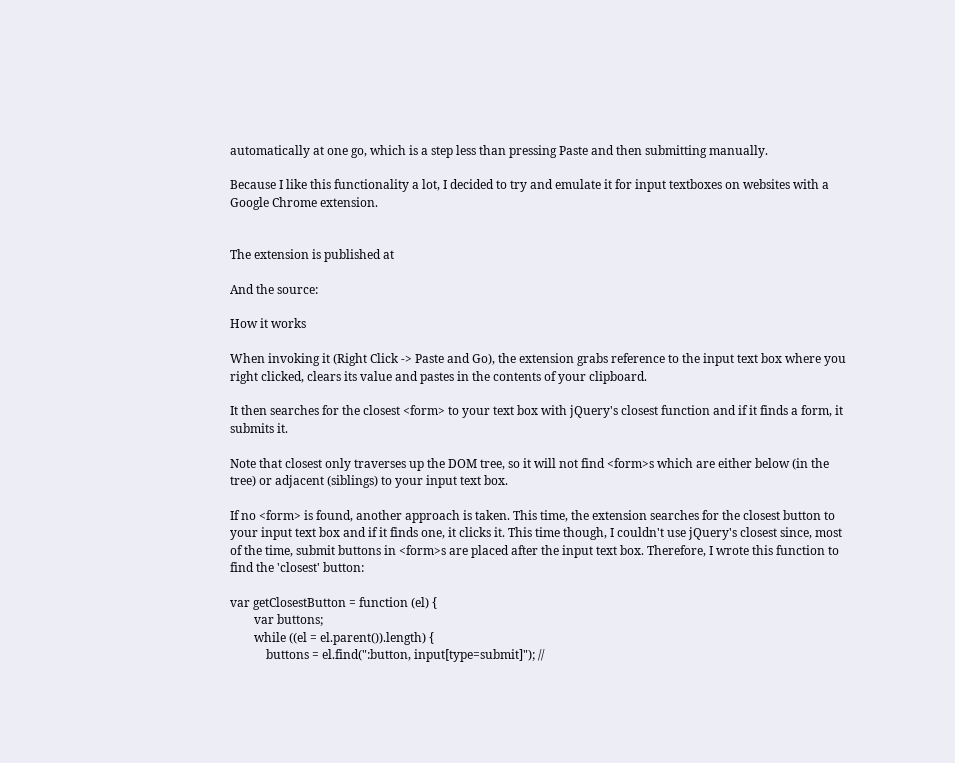automatically at one go, which is a step less than pressing Paste and then submitting manually.

Because I like this functionality a lot, I decided to try and emulate it for input textboxes on websites with a Google Chrome extension.


The extension is published at

And the source:

How it works

When invoking it (Right Click -> Paste and Go), the extension grabs reference to the input text box where you right clicked, clears its value and pastes in the contents of your clipboard.

It then searches for the closest <form> to your text box with jQuery's closest function and if it finds a form, it submits it.

Note that closest only traverses up the DOM tree, so it will not find <form>s which are either below (in the tree) or adjacent (siblings) to your input text box.

If no <form> is found, another approach is taken. This time, the extension searches for the closest button to your input text box and if it finds one, it clicks it. This time though, I couldn't use jQuery's closest since, most of the time, submit buttons in <form>s are placed after the input text box. Therefore, I wrote this function to find the 'closest' button:

var getClosestButton = function (el) {
        var buttons;
        while ((el = el.parent()).length) {
            buttons = el.find(":button, input[type=submit]"); //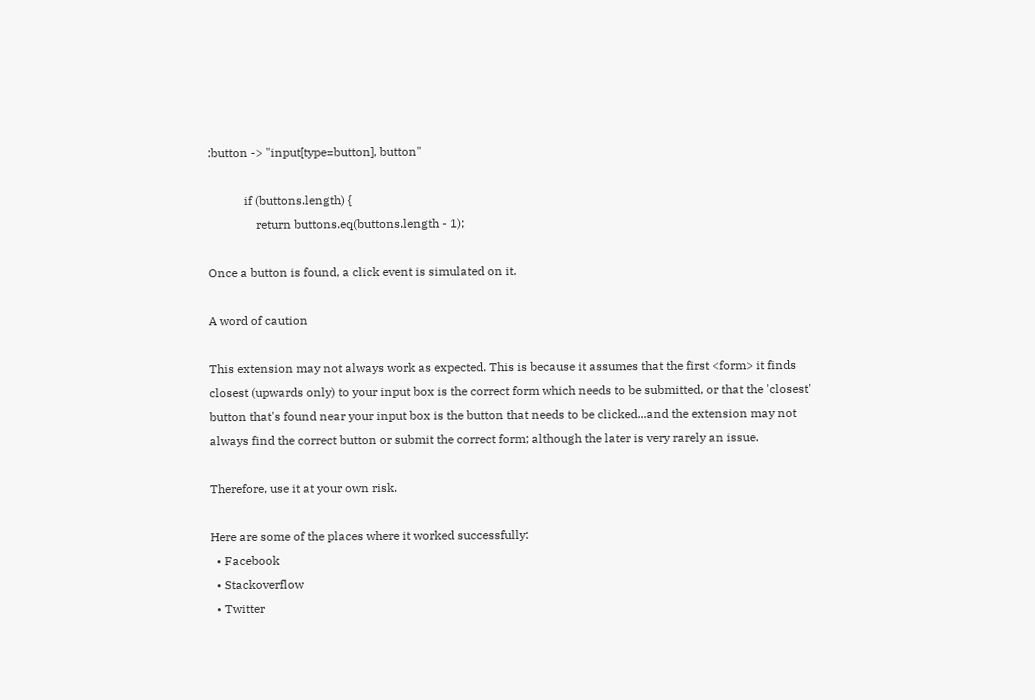:button -> "input[type=button], button"

            if (buttons.length) {
                return buttons.eq(buttons.length - 1);

Once a button is found, a click event is simulated on it.

A word of caution

This extension may not always work as expected. This is because it assumes that the first <form> it finds closest (upwards only) to your input box is the correct form which needs to be submitted, or that the 'closest' button that's found near your input box is the button that needs to be clicked...and the extension may not always find the correct button or submit the correct form; although the later is very rarely an issue.

Therefore, use it at your own risk.

Here are some of the places where it worked successfully:
  • Facebook
  • Stackoverflow
  • Twitter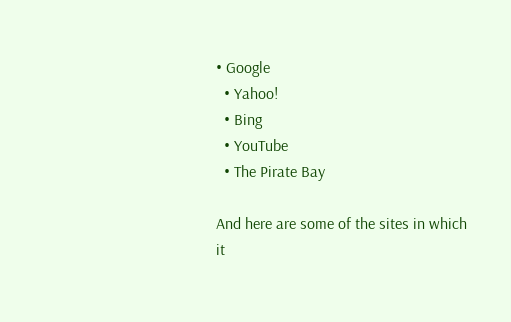• Google
  • Yahoo!
  • Bing
  • YouTube
  • The Pirate Bay

And here are some of the sites in which it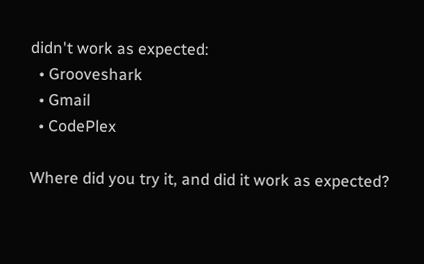didn't work as expected:
  • Grooveshark
  • Gmail
  • CodePlex

Where did you try it, and did it work as expected?